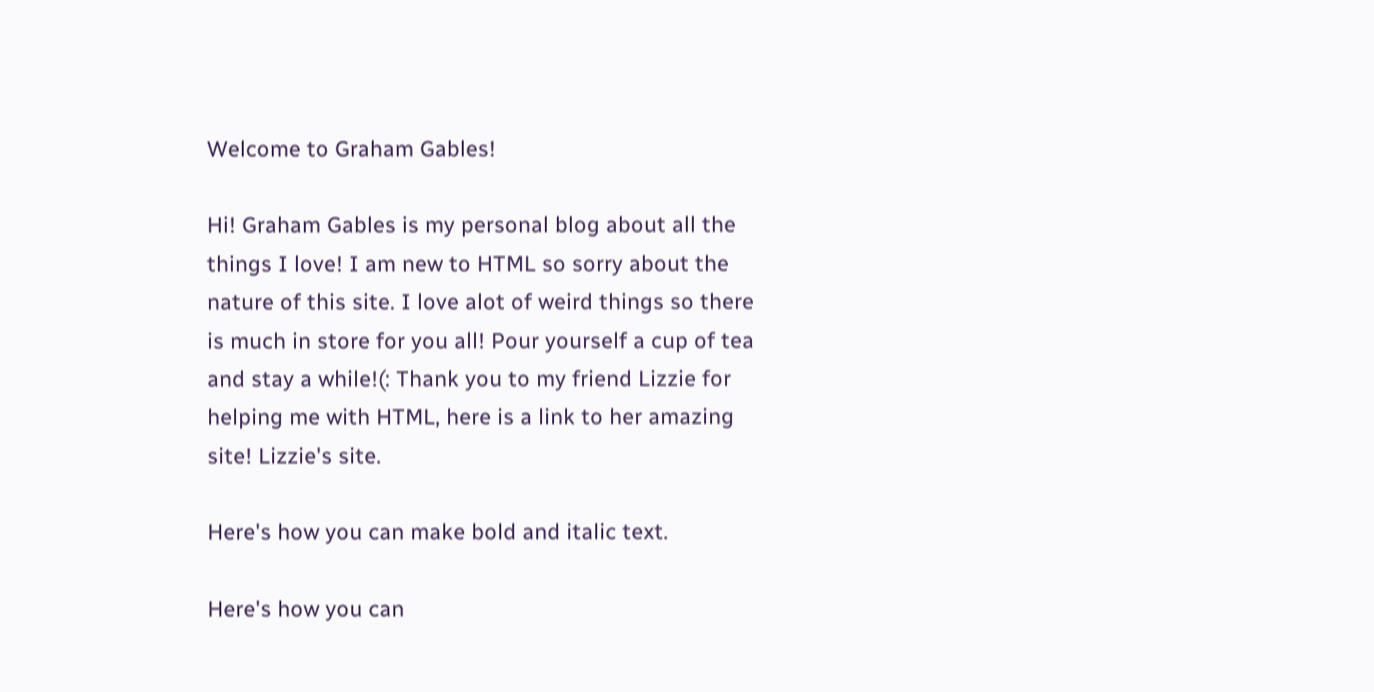Welcome to Graham Gables!

Hi! Graham Gables is my personal blog about all the things I love! I am new to HTML so sorry about the nature of this site. I love alot of weird things so there is much in store for you all! Pour yourself a cup of tea and stay a while!(: Thank you to my friend Lizzie for helping me with HTML, here is a link to her amazing site! Lizzie's site.

Here's how you can make bold and italic text.

Here's how you can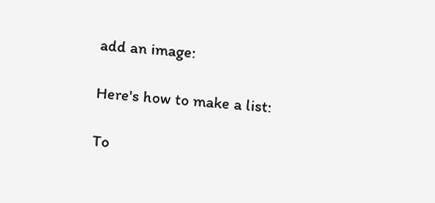add an image:

Here's how to make a list:

To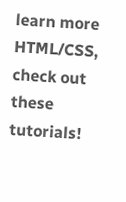learn more HTML/CSS, check out these tutorials!